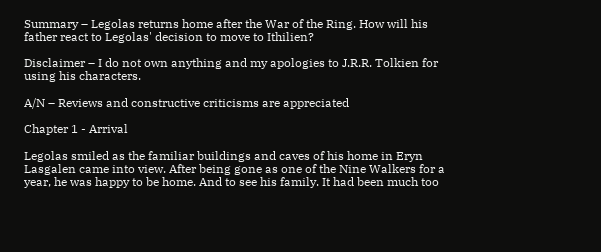Summary – Legolas returns home after the War of the Ring. How will his father react to Legolas' decision to move to Ithilien?

Disclaimer – I do not own anything and my apologies to J.R.R. Tolkien for using his characters.

A/N – Reviews and constructive criticisms are appreciated

Chapter 1 - Arrival

Legolas smiled as the familiar buildings and caves of his home in Eryn Lasgalen came into view. After being gone as one of the Nine Walkers for a year, he was happy to be home. And to see his family. It had been much too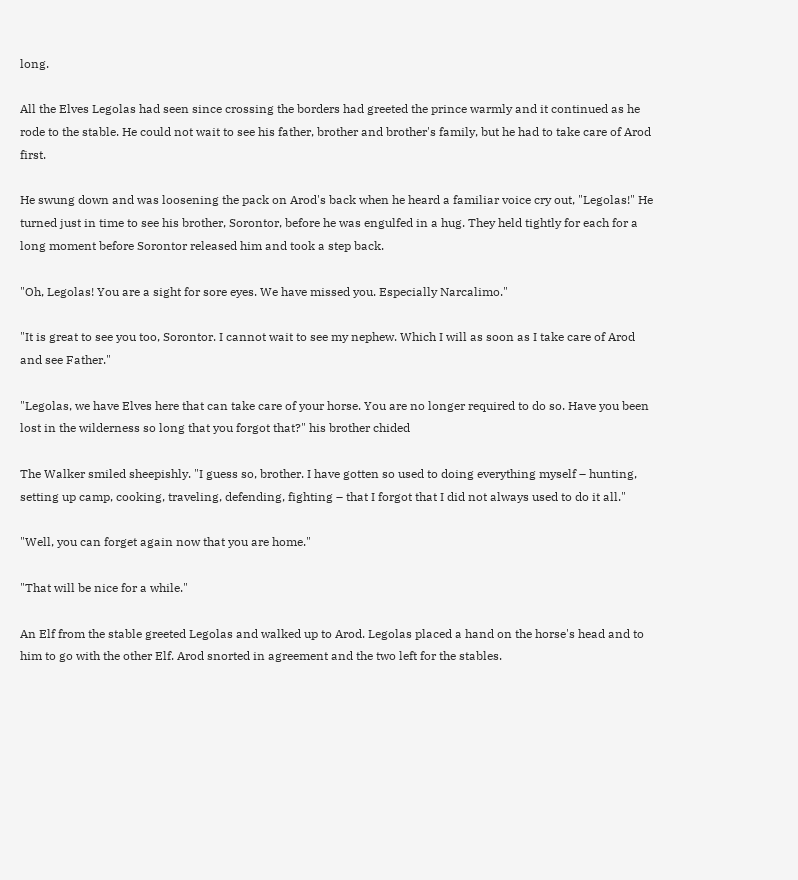long.

All the Elves Legolas had seen since crossing the borders had greeted the prince warmly and it continued as he rode to the stable. He could not wait to see his father, brother and brother's family, but he had to take care of Arod first.

He swung down and was loosening the pack on Arod's back when he heard a familiar voice cry out, "Legolas!" He turned just in time to see his brother, Sorontor, before he was engulfed in a hug. They held tightly for each for a long moment before Sorontor released him and took a step back.

"Oh, Legolas! You are a sight for sore eyes. We have missed you. Especially Narcalimo."

"It is great to see you too, Sorontor. I cannot wait to see my nephew. Which I will as soon as I take care of Arod and see Father."

"Legolas, we have Elves here that can take care of your horse. You are no longer required to do so. Have you been lost in the wilderness so long that you forgot that?" his brother chided

The Walker smiled sheepishly. "I guess so, brother. I have gotten so used to doing everything myself – hunting, setting up camp, cooking, traveling, defending, fighting – that I forgot that I did not always used to do it all."

"Well, you can forget again now that you are home."

"That will be nice for a while."

An Elf from the stable greeted Legolas and walked up to Arod. Legolas placed a hand on the horse's head and to him to go with the other Elf. Arod snorted in agreement and the two left for the stables.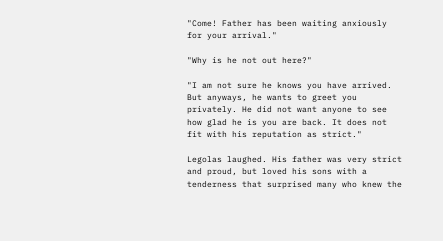"Come! Father has been waiting anxiously for your arrival."

"Why is he not out here?"

"I am not sure he knows you have arrived. But anyways, he wants to greet you privately. He did not want anyone to see how glad he is you are back. It does not fit with his reputation as strict."

Legolas laughed. His father was very strict and proud, but loved his sons with a tenderness that surprised many who knew the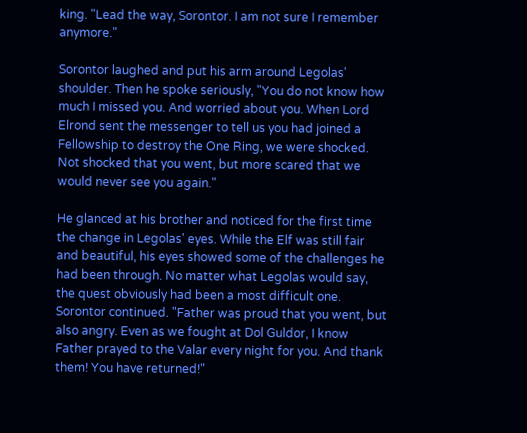king. "Lead the way, Sorontor. I am not sure I remember anymore."

Sorontor laughed and put his arm around Legolas' shoulder. Then he spoke seriously, "You do not know how much I missed you. And worried about you. When Lord Elrond sent the messenger to tell us you had joined a Fellowship to destroy the One Ring, we were shocked. Not shocked that you went, but more scared that we would never see you again."

He glanced at his brother and noticed for the first time the change in Legolas' eyes. While the Elf was still fair and beautiful, his eyes showed some of the challenges he had been through. No matter what Legolas would say, the quest obviously had been a most difficult one. Sorontor continued. "Father was proud that you went, but also angry. Even as we fought at Dol Guldor, I know Father prayed to the Valar every night for you. And thank them! You have returned!"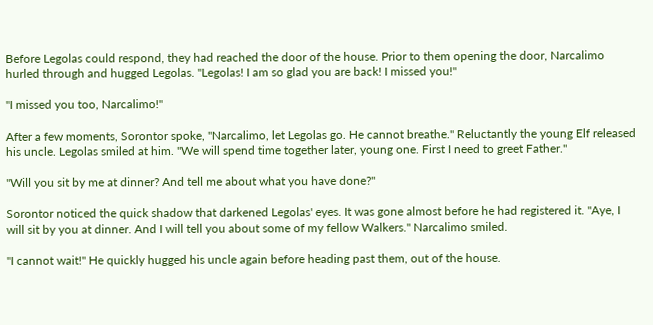Before Legolas could respond, they had reached the door of the house. Prior to them opening the door, Narcalimo hurled through and hugged Legolas. "Legolas! I am so glad you are back! I missed you!"

"I missed you too, Narcalimo!"

After a few moments, Sorontor spoke, "Narcalimo, let Legolas go. He cannot breathe." Reluctantly the young Elf released his uncle. Legolas smiled at him. "We will spend time together later, young one. First I need to greet Father."

"Will you sit by me at dinner? And tell me about what you have done?"

Sorontor noticed the quick shadow that darkened Legolas' eyes. It was gone almost before he had registered it. "Aye, I will sit by you at dinner. And I will tell you about some of my fellow Walkers." Narcalimo smiled.

"I cannot wait!" He quickly hugged his uncle again before heading past them, out of the house.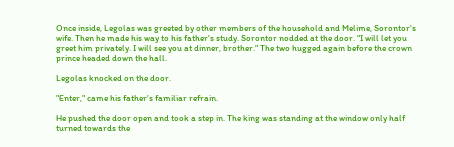Once inside, Legolas was greeted by other members of the household and Melime, Sorontor's wife. Then he made his way to his father's study. Sorontor nodded at the door. "I will let you greet him privately. I will see you at dinner, brother." The two hugged again before the crown prince headed down the hall.

Legolas knocked on the door.

"Enter," came his father's familiar refrain.

He pushed the door open and took a step in. The king was standing at the window only half turned towards the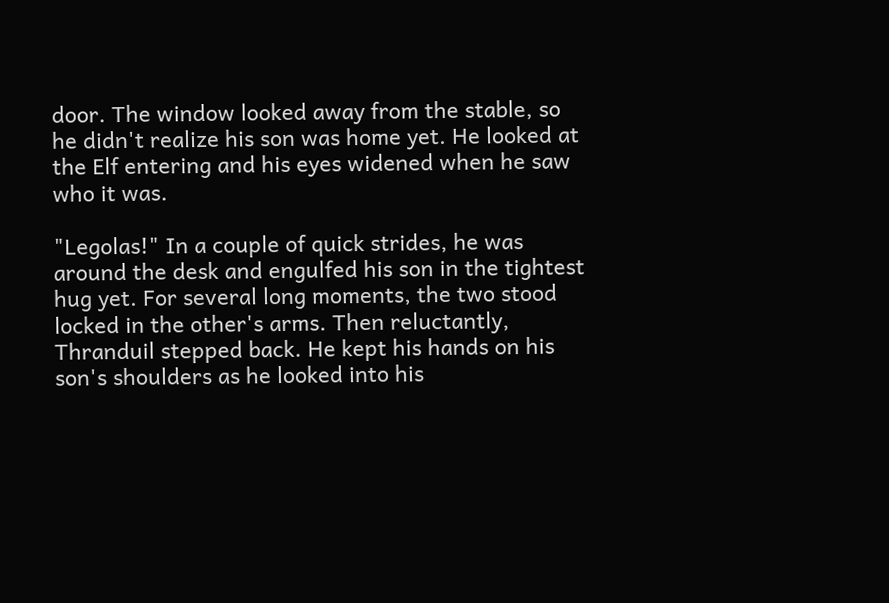door. The window looked away from the stable, so he didn't realize his son was home yet. He looked at the Elf entering and his eyes widened when he saw who it was.

"Legolas!" In a couple of quick strides, he was around the desk and engulfed his son in the tightest hug yet. For several long moments, the two stood locked in the other's arms. Then reluctantly, Thranduil stepped back. He kept his hands on his son's shoulders as he looked into his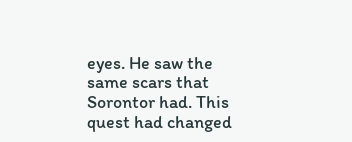eyes. He saw the same scars that Sorontor had. This quest had changed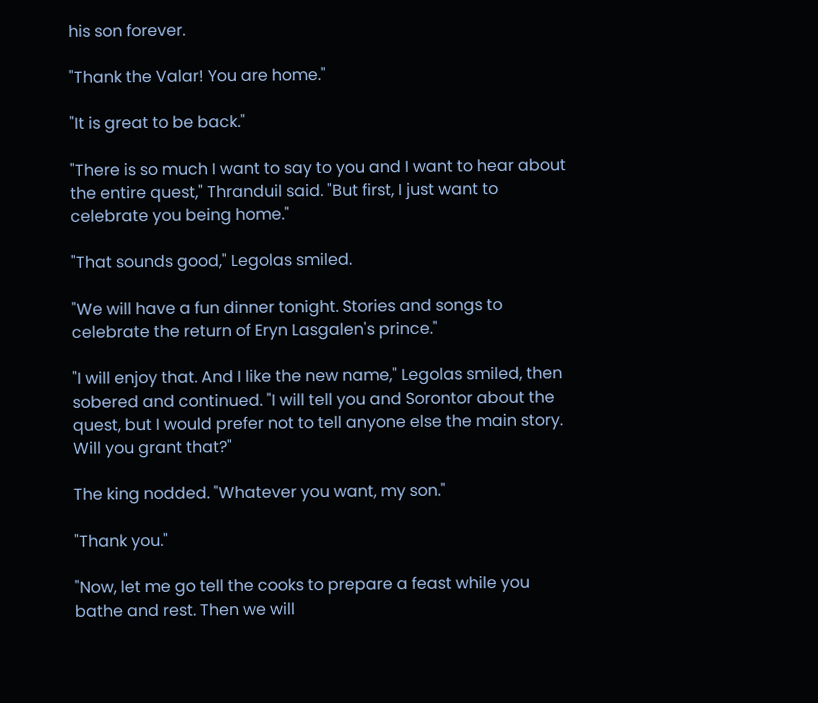his son forever.

"Thank the Valar! You are home."

"It is great to be back."

"There is so much I want to say to you and I want to hear about the entire quest," Thranduil said. "But first, I just want to celebrate you being home."

"That sounds good," Legolas smiled.

"We will have a fun dinner tonight. Stories and songs to celebrate the return of Eryn Lasgalen's prince."

"I will enjoy that. And I like the new name," Legolas smiled, then sobered and continued. "I will tell you and Sorontor about the quest, but I would prefer not to tell anyone else the main story. Will you grant that?"

The king nodded. "Whatever you want, my son."

"Thank you."

"Now, let me go tell the cooks to prepare a feast while you bathe and rest. Then we will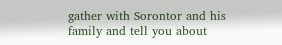gather with Sorontor and his family and tell you about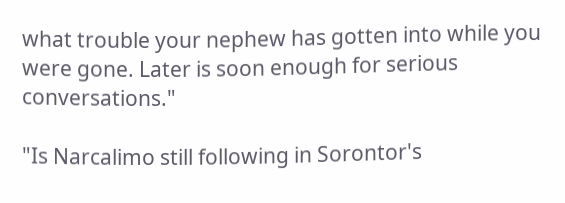what trouble your nephew has gotten into while you were gone. Later is soon enough for serious conversations."

"Is Narcalimo still following in Sorontor's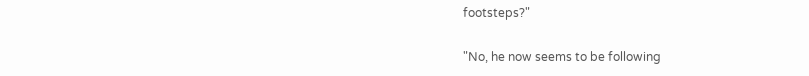footsteps?"

"No, he now seems to be following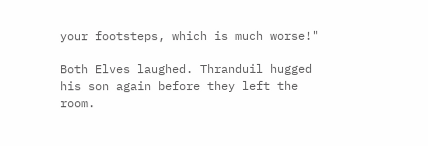your footsteps, which is much worse!"

Both Elves laughed. Thranduil hugged his son again before they left the room.